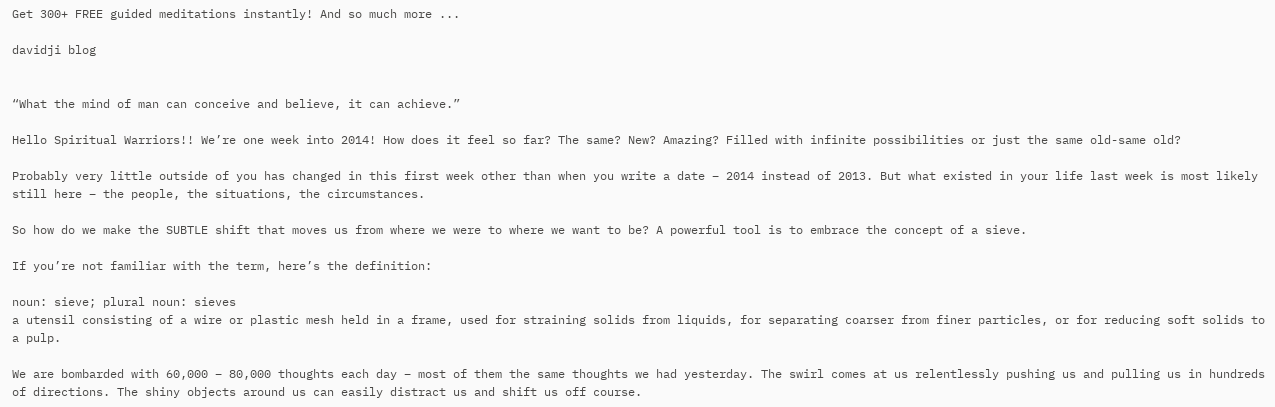Get 300+ FREE guided meditations instantly! And so much more ...

davidji blog


“What the mind of man can conceive and believe, it can achieve.”

Hello Spiritual Warriors!! We’re one week into 2014! How does it feel so far? The same? New? Amazing? Filled with infinite possibilities or just the same old-same old?

Probably very little outside of you has changed in this first week other than when you write a date – 2014 instead of 2013. But what existed in your life last week is most likely still here – the people, the situations, the circumstances.

So how do we make the SUBTLE shift that moves us from where we were to where we want to be? A powerful tool is to embrace the concept of a sieve.

If you’re not familiar with the term, here’s the definition:

noun: sieve; plural noun: sieves
a utensil consisting of a wire or plastic mesh held in a frame, used for straining solids from liquids, for separating coarser from finer particles, or for reducing soft solids to a pulp.

We are bombarded with 60,000 – 80,000 thoughts each day – most of them the same thoughts we had yesterday. The swirl comes at us relentlessly pushing us and pulling us in hundreds of directions. The shiny objects around us can easily distract us and shift us off course.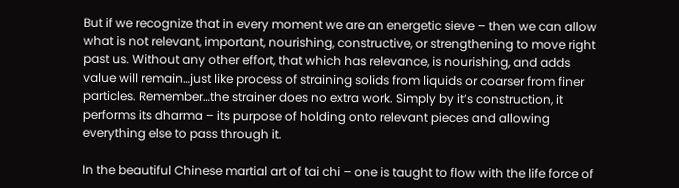But if we recognize that in every moment we are an energetic sieve – then we can allow what is not relevant, important, nourishing, constructive, or strengthening to move right past us. Without any other effort, that which has relevance, is nourishing, and adds value will remain…just like process of straining solids from liquids or coarser from finer particles. Remember…the strainer does no extra work. Simply by it’s construction, it performs its dharma – its purpose of holding onto relevant pieces and allowing everything else to pass through it.

In the beautiful Chinese martial art of tai chi – one is taught to flow with the life force of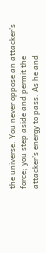the universe. You never oppose an attacker’s force; you step aside and permit the attacker’s energy to pass. As he and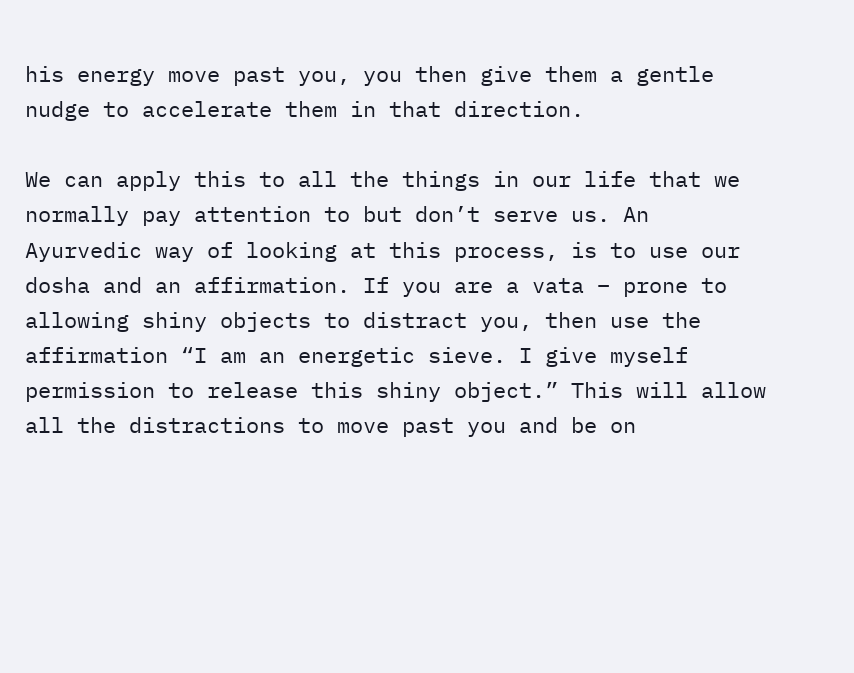his energy move past you, you then give them a gentle nudge to accelerate them in that direction.

We can apply this to all the things in our life that we normally pay attention to but don’t serve us. An Ayurvedic way of looking at this process, is to use our dosha and an affirmation. If you are a vata – prone to allowing shiny objects to distract you, then use the affirmation “I am an energetic sieve. I give myself permission to release this shiny object.” This will allow all the distractions to move past you and be on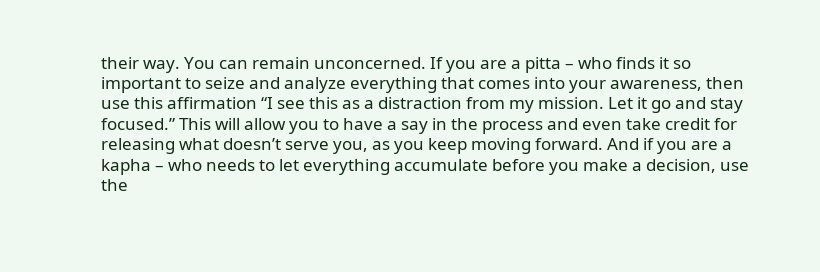their way. You can remain unconcerned. If you are a pitta – who finds it so important to seize and analyze everything that comes into your awareness, then use this affirmation “I see this as a distraction from my mission. Let it go and stay focused.” This will allow you to have a say in the process and even take credit for releasing what doesn’t serve you, as you keep moving forward. And if you are a kapha – who needs to let everything accumulate before you make a decision, use the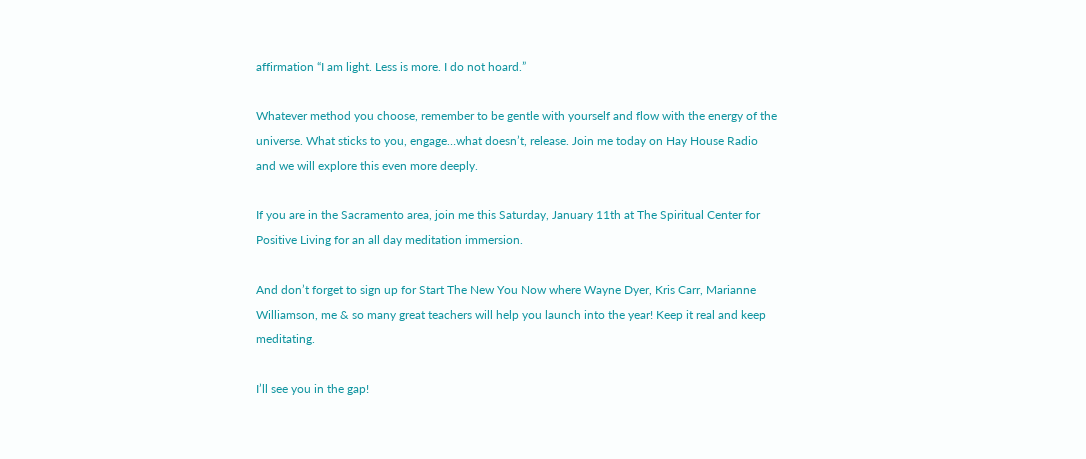affirmation “I am light. Less is more. I do not hoard.”

Whatever method you choose, remember to be gentle with yourself and flow with the energy of the universe. What sticks to you, engage…what doesn’t, release. Join me today on Hay House Radio and we will explore this even more deeply.

If you are in the Sacramento area, join me this Saturday, January 11th at The Spiritual Center for Positive Living for an all day meditation immersion.

And don’t forget to sign up for Start The New You Now where Wayne Dyer, Kris Carr, Marianne Williamson, me & so many great teachers will help you launch into the year! Keep it real and keep meditating.

I’ll see you in the gap!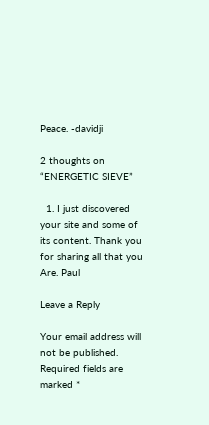Peace. -davidji

2 thoughts on “ENERGETIC SIEVE”

  1. I just discovered your site and some of its content. Thank you for sharing all that you Are. Paul

Leave a Reply

Your email address will not be published. Required fields are marked *